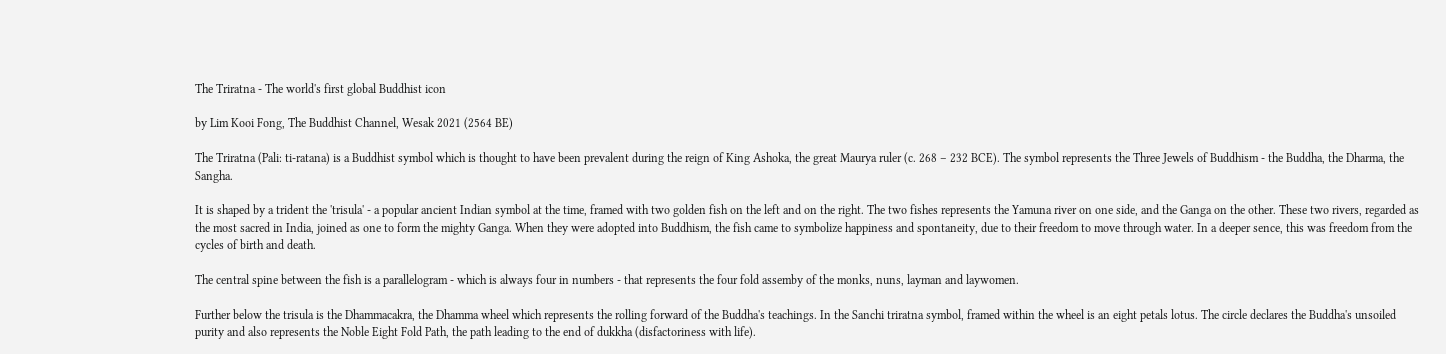The Triratna - The world's first global Buddhist icon

by Lim Kooi Fong, The Buddhist Channel, Wesak 2021 (2564 BE)

The Triratna (Pali: ti-ratana) is a Buddhist symbol which is thought to have been prevalent during the reign of King Ashoka, the great Maurya ruler (c. 268 – 232 BCE). The symbol represents the Three Jewels of Buddhism - the Buddha, the Dharma, the Sangha.

It is shaped by a trident the 'trisula' - a popular ancient Indian symbol at the time, framed with two golden fish on the left and on the right. The two fishes represents the Yamuna river on one side, and the Ganga on the other. These two rivers, regarded as the most sacred in India, joined as one to form the mighty Ganga. When they were adopted into Buddhism, the fish came to symbolize happiness and spontaneity, due to their freedom to move through water. In a deeper sence, this was freedom from the cycles of birth and death.

The central spine between the fish is a parallelogram - which is always four in numbers - that represents the four fold assemby of the monks, nuns, layman and laywomen.

Further below the trisula is the Dhammacakra, the Dhamma wheel which represents the rolling forward of the Buddha's teachings. In the Sanchi triratna symbol, framed within the wheel is an eight petals lotus. The circle declares the Buddha's unsoiled purity and also represents the Noble Eight Fold Path, the path leading to the end of dukkha (disfactoriness with life).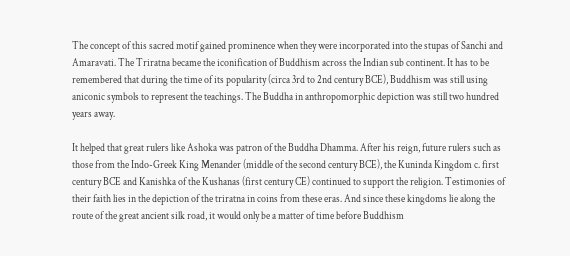The concept of this sacred motif gained prominence when they were incorporated into the stupas of Sanchi and Amaravati. The Triratna became the iconification of Buddhism across the Indian sub continent. It has to be remembered that during the time of its popularity (circa 3rd to 2nd century BCE), Buddhism was still using aniconic symbols to represent the teachings. The Buddha in anthropomorphic depiction was still two hundred years away.

It helped that great rulers like Ashoka was patron of the Buddha Dhamma. After his reign, future rulers such as those from the Indo-Greek King Menander (middle of the second century BCE), the Kuninda Kingdom c. first century BCE and Kanishka of the Kushanas (first century CE) continued to support the religion. Testimonies of their faith lies in the depiction of the triratna in coins from these eras. And since these kingdoms lie along the route of the great ancient silk road, it would only be a matter of time before Buddhism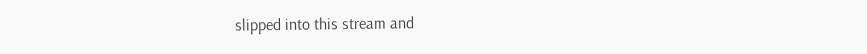slipped into this stream and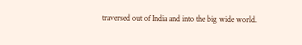traversed out of India and into the big wide world.